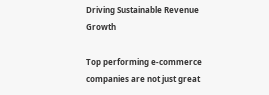Driving Sustainable Revenue Growth

Top performing e-commerce companies are not just great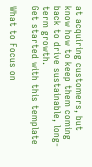at acquiring customers, but know how to keep them coming back to drive sustainable, long-term growth.
Get started with this template

What to Focus on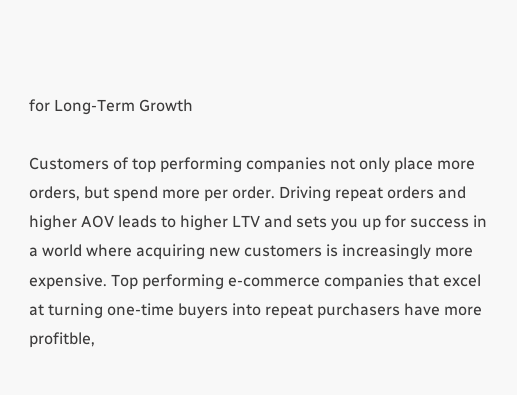for Long-Term Growth

Customers of top performing companies not only place more orders, but spend more per order. Driving repeat orders and higher AOV leads to higher LTV and sets you up for success in a world where acquiring new customers is increasingly more expensive. Top performing e-commerce companies that excel at turning one-time buyers into repeat purchasers have more profitble,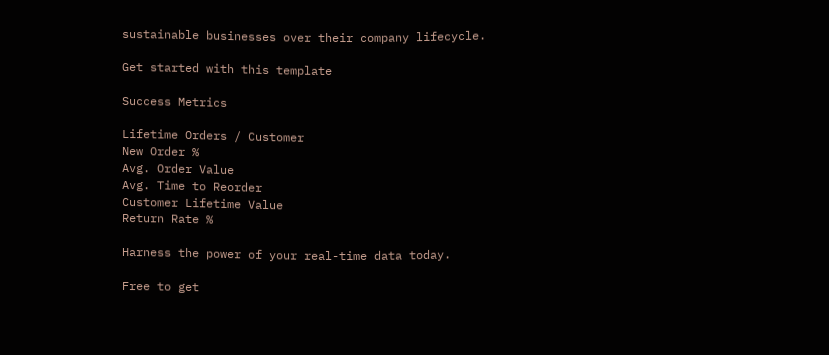sustainable businesses over their company lifecycle.

Get started with this template

Success Metrics

Lifetime Orders / Customer
New Order %
Avg. Order Value
Avg. Time to Reorder
Customer Lifetime Value
Return Rate %

Harness the power of your real-time data today.

Free to get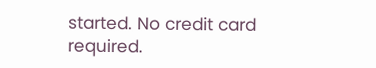started. No credit card required.